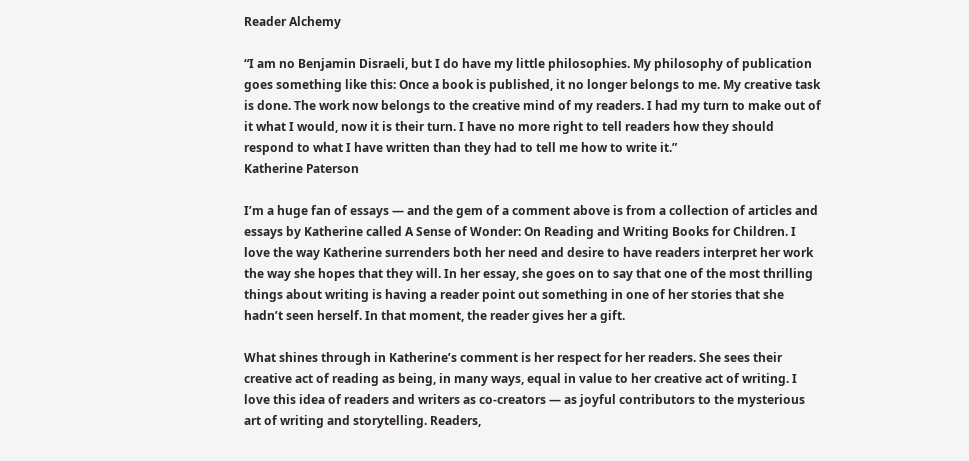Reader Alchemy

“I am no Benjamin Disraeli, but I do have my little philosophies. My philosophy of publication goes something like this: Once a book is published, it no longer belongs to me. My creative task is done. The work now belongs to the creative mind of my readers. I had my turn to make out of it what I would, now it is their turn. I have no more right to tell readers how they should respond to what I have written than they had to tell me how to write it.”
Katherine Paterson

I’m a huge fan of essays — and the gem of a comment above is from a collection of articles and essays by Katherine called A Sense of Wonder: On Reading and Writing Books for Children. I love the way Katherine surrenders both her need and desire to have readers interpret her work the way she hopes that they will. In her essay, she goes on to say that one of the most thrilling things about writing is having a reader point out something in one of her stories that she hadn’t seen herself. In that moment, the reader gives her a gift.

What shines through in Katherine’s comment is her respect for her readers. She sees their creative act of reading as being, in many ways, equal in value to her creative act of writing. I love this idea of readers and writers as co-creators — as joyful contributors to the mysterious art of writing and storytelling. Readers,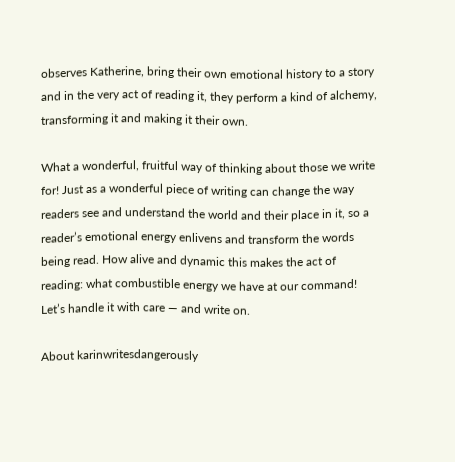observes Katherine, bring their own emotional history to a story and in the very act of reading it, they perform a kind of alchemy, transforming it and making it their own.

What a wonderful, fruitful way of thinking about those we write for! Just as a wonderful piece of writing can change the way readers see and understand the world and their place in it, so a reader’s emotional energy enlivens and transform the words being read. How alive and dynamic this makes the act of reading: what combustible energy we have at our command! Let’s handle it with care — and write on.

About karinwritesdangerously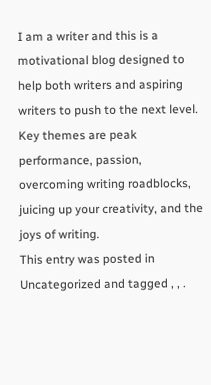I am a writer and this is a motivational blog designed to help both writers and aspiring writers to push to the next level. Key themes are peak performance, passion, overcoming writing roadblocks, juicing up your creativity, and the joys of writing.
This entry was posted in Uncategorized and tagged , , .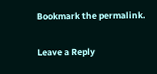Bookmark the permalink.

Leave a Reply